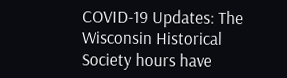COVID-19 Updates: The Wisconsin Historical Society hours have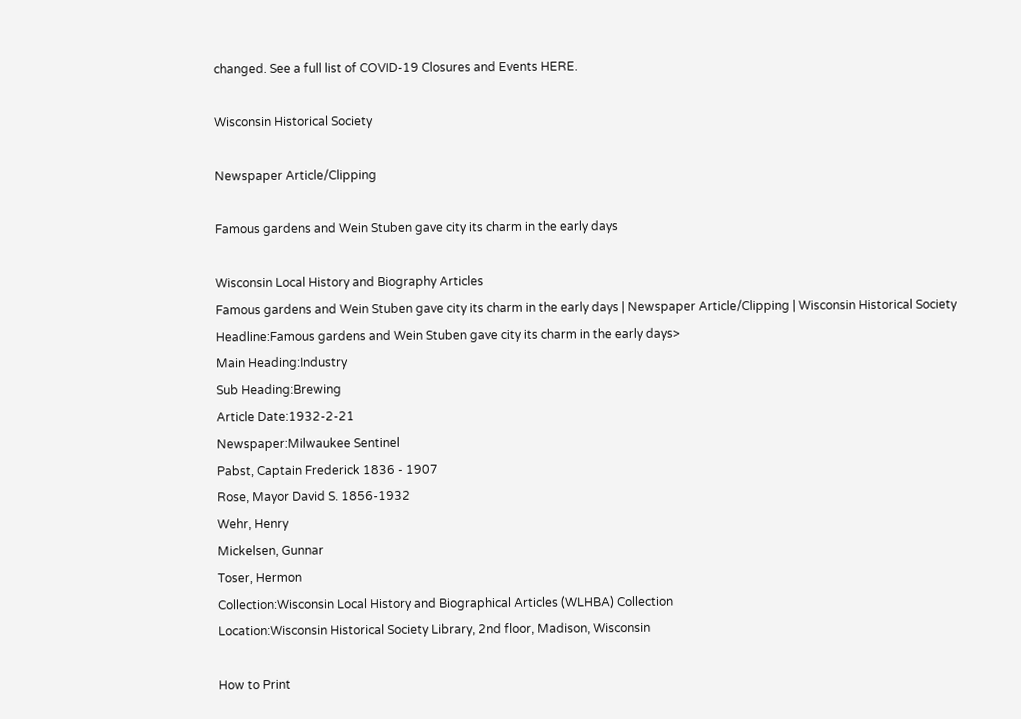changed. See a full list of COVID-19 Closures and Events HERE.

Wisconsin Historical Society

Newspaper Article/Clipping

Famous gardens and Wein Stuben gave city its charm in the early days

Wisconsin Local History and Biography Articles
Famous gardens and Wein Stuben gave city its charm in the early days | Newspaper Article/Clipping | Wisconsin Historical Society
Headline:Famous gardens and Wein Stuben gave city its charm in the early days>
Main Heading:Industry
Sub Heading:Brewing
Article Date:1932-2-21
Newspaper:Milwaukee Sentinel
Pabst, Captain Frederick 1836 - 1907
Rose, Mayor David S. 1856-1932
Wehr, Henry
Mickelsen, Gunnar
Toser, Hermon
Collection:Wisconsin Local History and Biographical Articles (WLHBA) Collection
Location:Wisconsin Historical Society Library, 2nd floor, Madison, Wisconsin

How to Print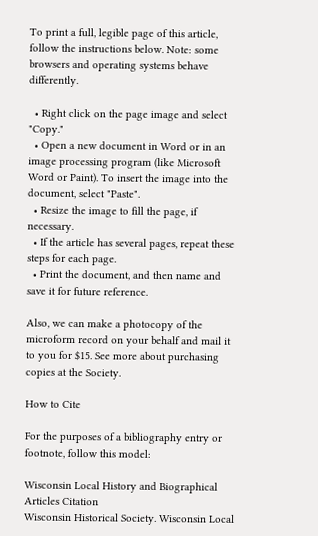To print a full, legible page of this article, follow the instructions below. Note: some browsers and operating systems behave differently.

  • Right click on the page image and select "Copy."
  • Open a new document in Word or in an image processing program (like Microsoft Word or Paint). To insert the image into the document, select "Paste".
  • Resize the image to fill the page, if necessary.
  • If the article has several pages, repeat these steps for each page.
  • Print the document, and then name and save it for future reference.

Also, we can make a photocopy of the microform record on your behalf and mail it to you for $15. See more about purchasing copies at the Society.

How to Cite

For the purposes of a bibliography entry or footnote, follow this model:

Wisconsin Local History and Biographical Articles Citation
Wisconsin Historical Society. Wisconsin Local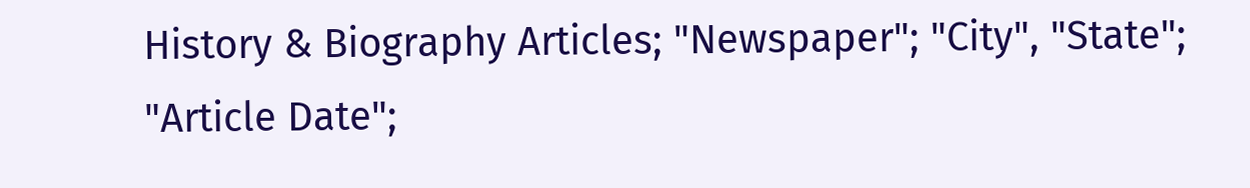History & Biography Articles; "Newspaper"; "City", "State"; "Article Date";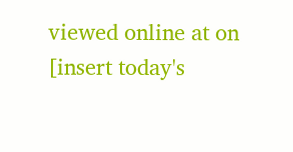viewed online at on [insert today's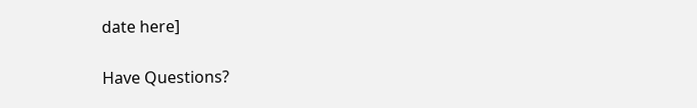date here]

Have Questions?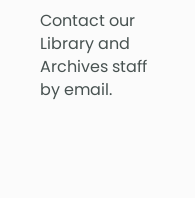Contact our Library and Archives staff by email.